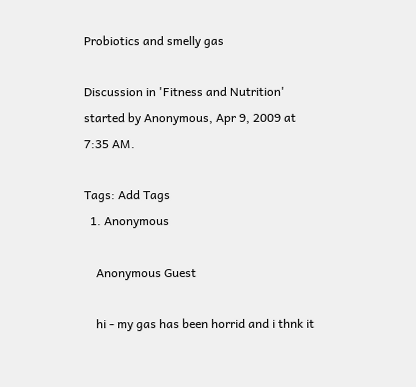Probiotics and smelly gas

Discussion in 'Fitness and Nutrition' started by Anonymous, Apr 9, 2009 at 7:35 AM.

Tags: Add Tags
  1. Anonymous

    Anonymous Guest

    hi - my gas has been horrid and i thnk it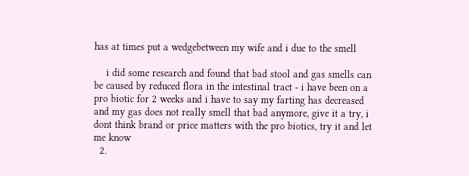has at times put a wedgebetween my wife and i due to the smell

    i did some research and found that bad stool and gas smells can be caused by reduced flora in the intestinal tract - i have been on a pro biotic for 2 weeks and i have to say my farting has decreased and my gas does not really smell that bad anymore, give it a try, i dont think brand or price matters with the pro biotics, try it and let me know
  2.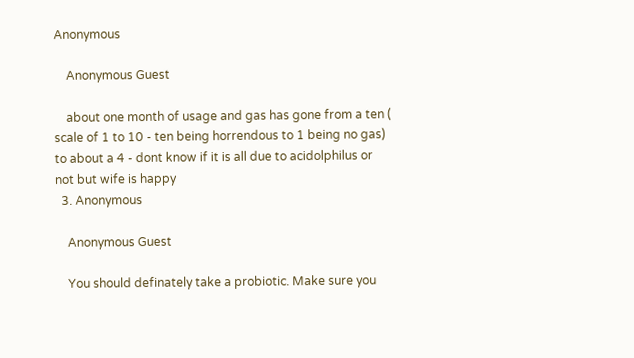Anonymous

    Anonymous Guest

    about one month of usage and gas has gone from a ten ( scale of 1 to 10 - ten being horrendous to 1 being no gas) to about a 4 - dont know if it is all due to acidolphilus or not but wife is happy
  3. Anonymous

    Anonymous Guest

    You should definately take a probiotic. Make sure you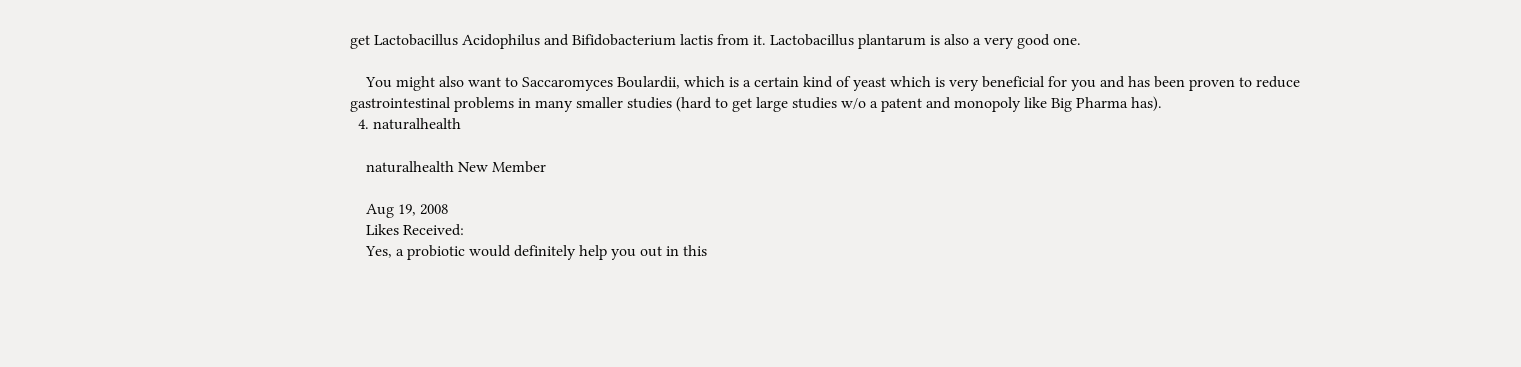get Lactobacillus Acidophilus and Bifidobacterium lactis from it. Lactobacillus plantarum is also a very good one.

    You might also want to Saccaromyces Boulardii, which is a certain kind of yeast which is very beneficial for you and has been proven to reduce gastrointestinal problems in many smaller studies (hard to get large studies w/o a patent and monopoly like Big Pharma has).
  4. naturalhealth

    naturalhealth New Member

    Aug 19, 2008
    Likes Received:
    Yes, a probiotic would definitely help you out in this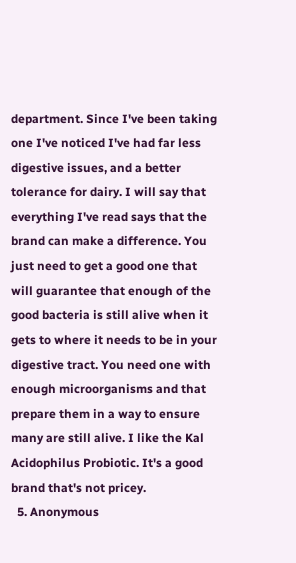department. Since I've been taking one I've noticed I've had far less digestive issues, and a better tolerance for dairy. I will say that everything I've read says that the brand can make a difference. You just need to get a good one that will guarantee that enough of the good bacteria is still alive when it gets to where it needs to be in your digestive tract. You need one with enough microorganisms and that prepare them in a way to ensure many are still alive. I like the Kal Acidophilus Probiotic. It's a good brand that's not pricey.
  5. Anonymous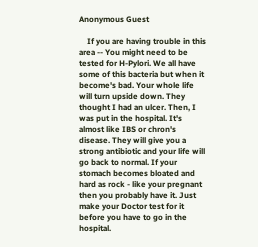Anonymous Guest

    If you are having trouble in this area -- You might need to be tested for H-Pylori. We all have some of this bacteria but when it become's bad. Your whole life will turn upside down. They thought I had an ulcer. Then, I was put in the hospital. It's almost like IBS or chron's disease. They will give you a strong antibiotic and your life will go back to normal. If your stomach becomes bloated and hard as rock - like your pregnant then you probably have it. Just make your Doctor test for it before you have to go in the hospital.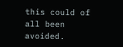this could of all been avoided.